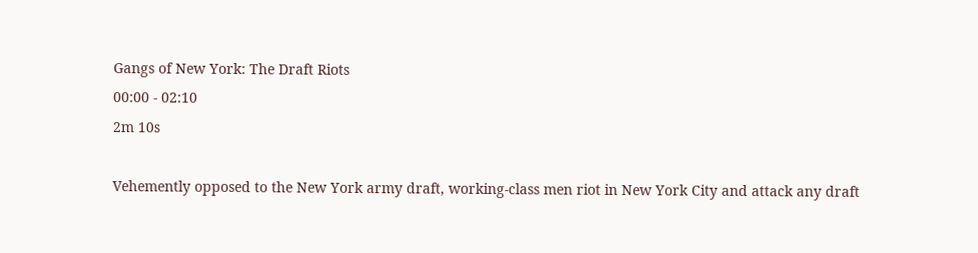Gangs of New York: The Draft Riots
00:00 - 02:10
2m 10s

Vehemently opposed to the New York army draft, working-class men riot in New York City and attack any draft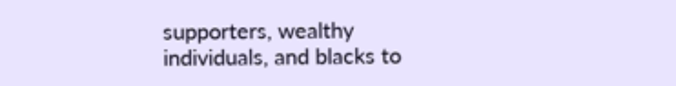supporters, wealthy individuals, and blacks to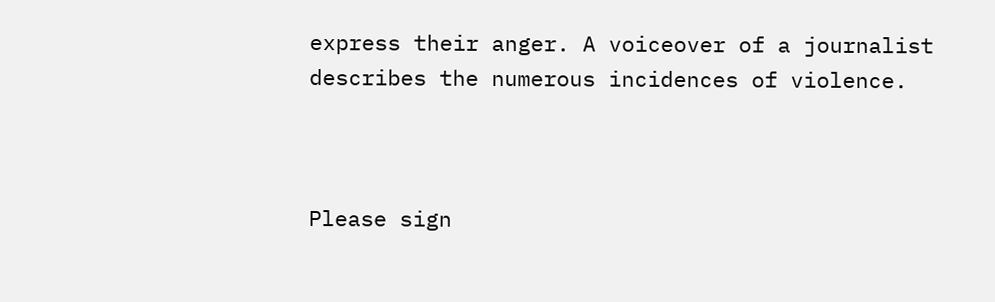express their anger. A voiceover of a journalist describes the numerous incidences of violence.



Please sign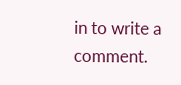in to write a comment.